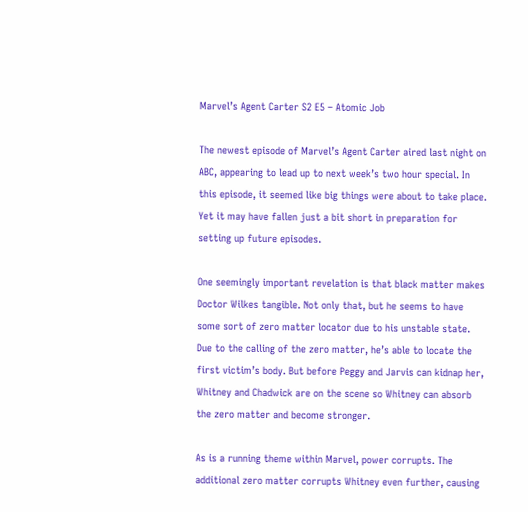Marvel’s Agent Carter S2 E5 – Atomic Job

The newest episode of Marvel’s Agent Carter aired last night on ABC, appearing to lead up to next week’s two hour special. In this episode, it seemed like big things were about to take place. Yet it may have fallen just a bit short in preparation for setting up future episodes.

One seemingly important revelation is that black matter makes Doctor Wilkes tangible. Not only that, but he seems to have some sort of zero matter locator due to his unstable state. Due to the calling of the zero matter, he’s able to locate the first victim’s body. But before Peggy and Jarvis can kidnap her, Whitney and Chadwick are on the scene so Whitney can absorb the zero matter and become stronger.

As is a running theme within Marvel, power corrupts. The additional zero matter corrupts Whitney even further, causing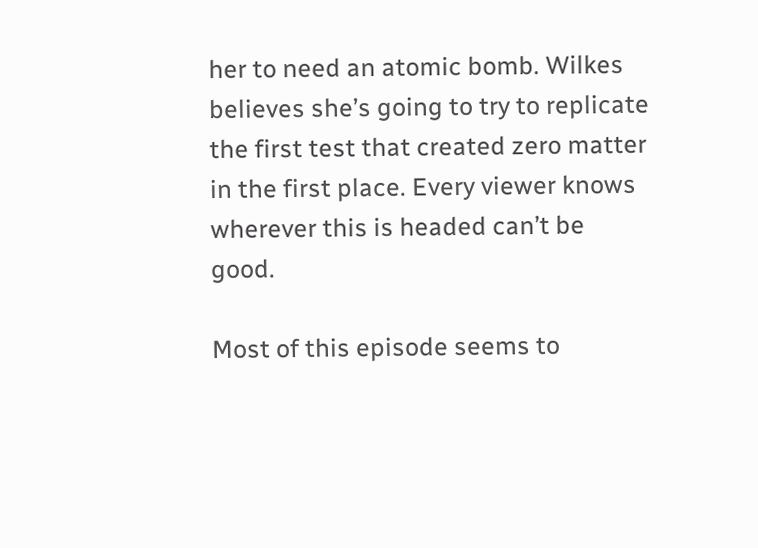her to need an atomic bomb. Wilkes believes she’s going to try to replicate the first test that created zero matter in the first place. Every viewer knows wherever this is headed can’t be good.

Most of this episode seems to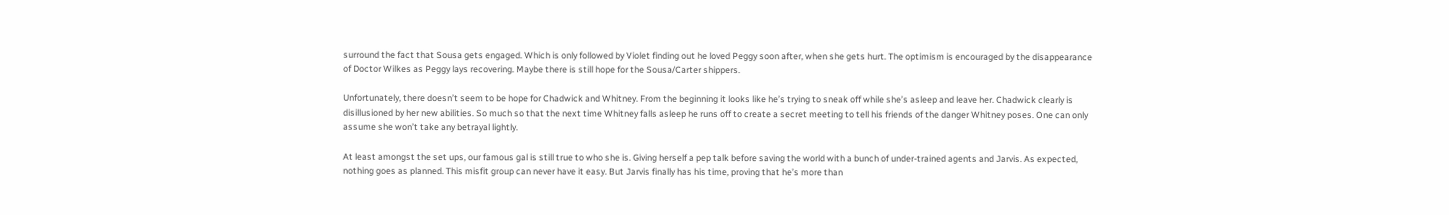surround the fact that Sousa gets engaged. Which is only followed by Violet finding out he loved Peggy soon after, when she gets hurt. The optimism is encouraged by the disappearance of Doctor Wilkes as Peggy lays recovering. Maybe there is still hope for the Sousa/Carter shippers.

Unfortunately, there doesn’t seem to be hope for Chadwick and Whitney. From the beginning it looks like he’s trying to sneak off while she’s asleep and leave her. Chadwick clearly is disillusioned by her new abilities. So much so that the next time Whitney falls asleep he runs off to create a secret meeting to tell his friends of the danger Whitney poses. One can only assume she won’t take any betrayal lightly.

At least amongst the set ups, our famous gal is still true to who she is. Giving herself a pep talk before saving the world with a bunch of under-trained agents and Jarvis. As expected, nothing goes as planned. This misfit group can never have it easy. But Jarvis finally has his time, proving that he’s more than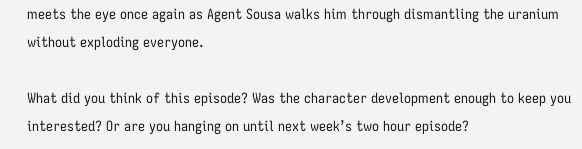meets the eye once again as Agent Sousa walks him through dismantling the uranium without exploding everyone.

What did you think of this episode? Was the character development enough to keep you interested? Or are you hanging on until next week’s two hour episode?